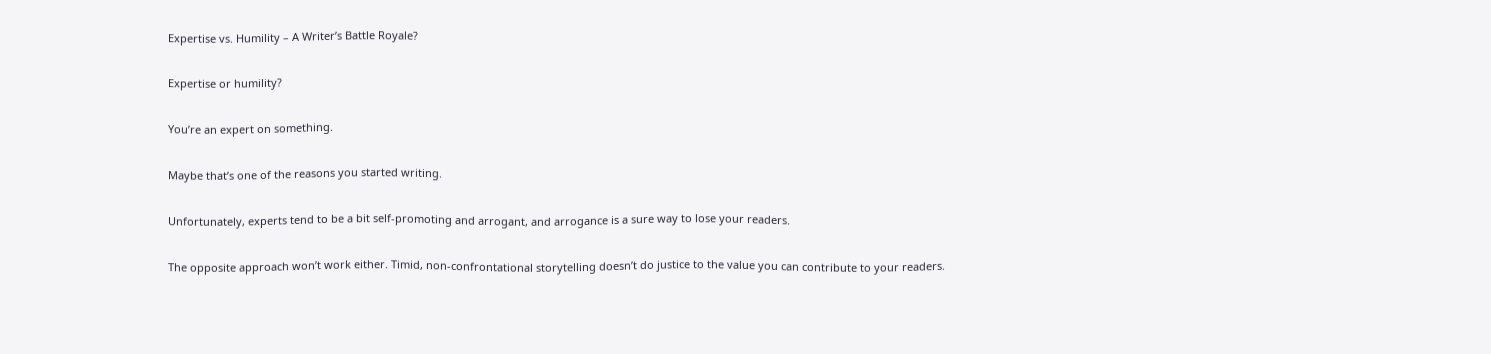Expertise vs. Humility – A Writer’s Battle Royale?

Expertise or humility?

You’re an expert on something.

Maybe that’s one of the reasons you started writing.

Unfortunately, experts tend to be a bit self-promoting and arrogant, and arrogance is a sure way to lose your readers.

The opposite approach won’t work either. Timid, non-confrontational storytelling doesn’t do justice to the value you can contribute to your readers.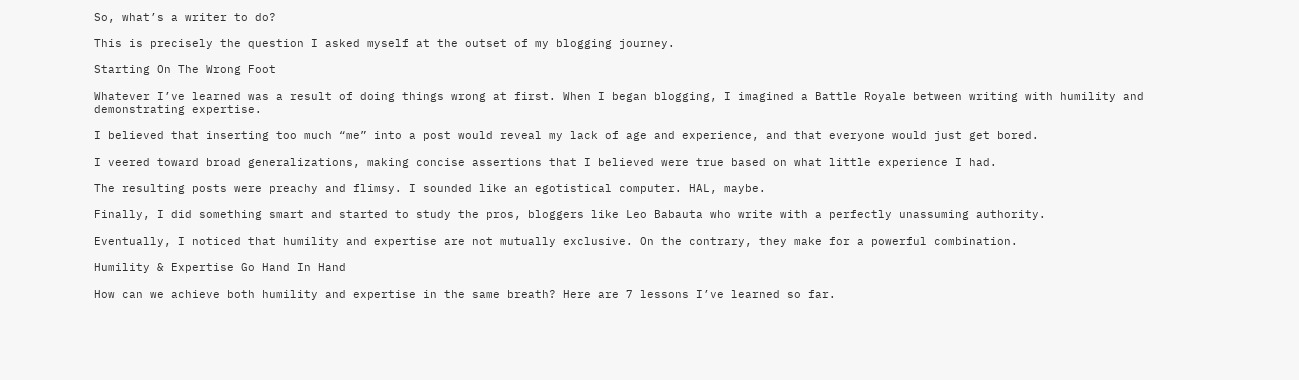So, what’s a writer to do?

This is precisely the question I asked myself at the outset of my blogging journey.

Starting On The Wrong Foot

Whatever I’ve learned was a result of doing things wrong at first. When I began blogging, I imagined a Battle Royale between writing with humility and demonstrating expertise.

I believed that inserting too much “me” into a post would reveal my lack of age and experience, and that everyone would just get bored.

I veered toward broad generalizations, making concise assertions that I believed were true based on what little experience I had.

The resulting posts were preachy and flimsy. I sounded like an egotistical computer. HAL, maybe.

Finally, I did something smart and started to study the pros, bloggers like Leo Babauta who write with a perfectly unassuming authority.

Eventually, I noticed that humility and expertise are not mutually exclusive. On the contrary, they make for a powerful combination.

Humility & Expertise Go Hand In Hand

How can we achieve both humility and expertise in the same breath? Here are 7 lessons I’ve learned so far.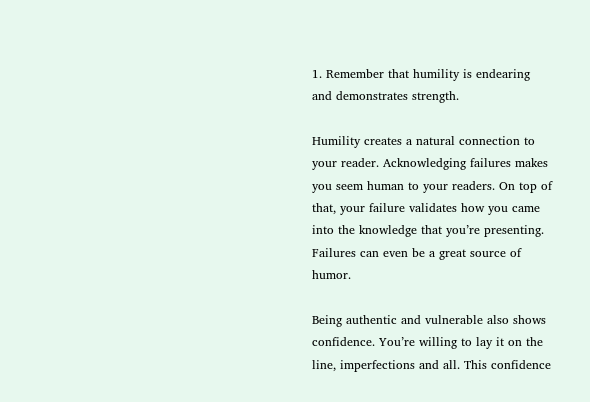1. Remember that humility is endearing and demonstrates strength.

Humility creates a natural connection to your reader. Acknowledging failures makes you seem human to your readers. On top of that, your failure validates how you came into the knowledge that you’re presenting. Failures can even be a great source of humor.

Being authentic and vulnerable also shows confidence. You’re willing to lay it on the line, imperfections and all. This confidence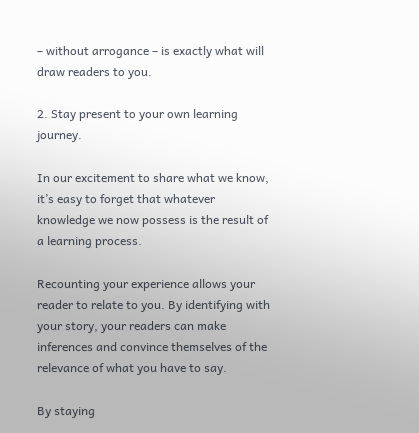– without arrogance – is exactly what will draw readers to you.

2. Stay present to your own learning journey.

In our excitement to share what we know, it’s easy to forget that whatever knowledge we now possess is the result of a learning process.

Recounting your experience allows your reader to relate to you. By identifying with your story, your readers can make inferences and convince themselves of the relevance of what you have to say.

By staying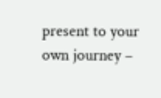present to your own journey –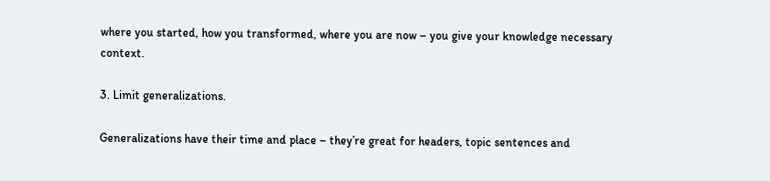where you started, how you transformed, where you are now – you give your knowledge necessary context.

3. Limit generalizations.

Generalizations have their time and place – they’re great for headers, topic sentences and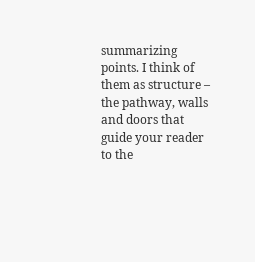summarizing points. I think of them as structure – the pathway, walls and doors that guide your reader to the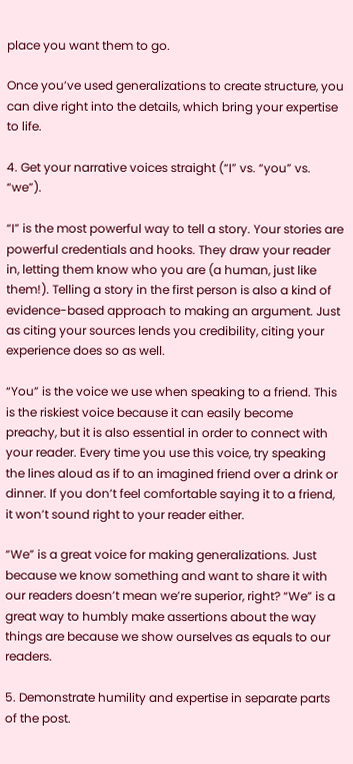place you want them to go.

Once you’ve used generalizations to create structure, you can dive right into the details, which bring your expertise to life.

4. Get your narrative voices straight (“I” vs. “you” vs. “we”).

“I” is the most powerful way to tell a story. Your stories are powerful credentials and hooks. They draw your reader in, letting them know who you are (a human, just like them!). Telling a story in the first person is also a kind of evidence-based approach to making an argument. Just as citing your sources lends you credibility, citing your experience does so as well.

“You” is the voice we use when speaking to a friend. This is the riskiest voice because it can easily become preachy, but it is also essential in order to connect with your reader. Every time you use this voice, try speaking the lines aloud as if to an imagined friend over a drink or dinner. If you don’t feel comfortable saying it to a friend, it won’t sound right to your reader either.

“We” is a great voice for making generalizations. Just because we know something and want to share it with our readers doesn’t mean we’re superior, right? “We” is a great way to humbly make assertions about the way things are because we show ourselves as equals to our readers.

5. Demonstrate humility and expertise in separate parts of the post.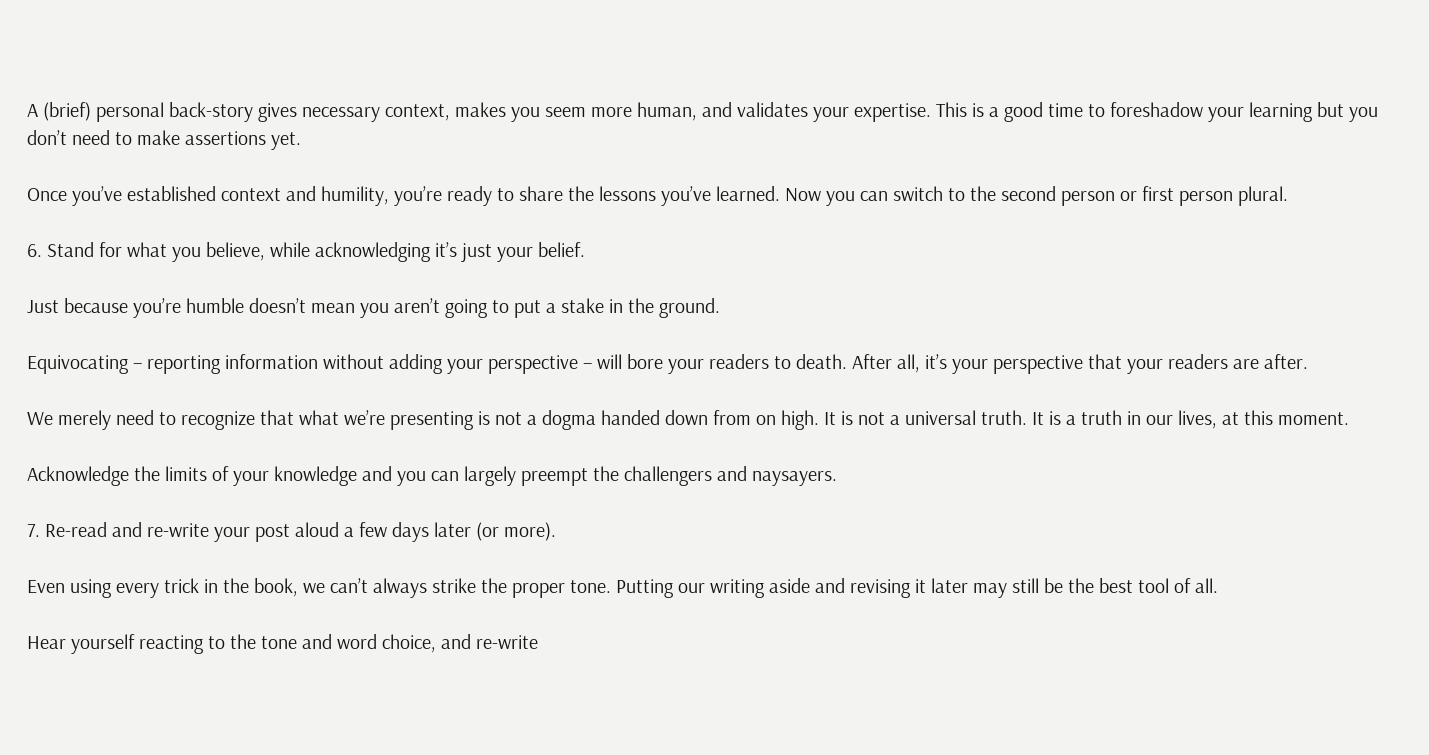A (brief) personal back-story gives necessary context, makes you seem more human, and validates your expertise. This is a good time to foreshadow your learning but you don’t need to make assertions yet.

Once you’ve established context and humility, you’re ready to share the lessons you’ve learned. Now you can switch to the second person or first person plural.

6. Stand for what you believe, while acknowledging it’s just your belief.

Just because you’re humble doesn’t mean you aren’t going to put a stake in the ground.

Equivocating – reporting information without adding your perspective – will bore your readers to death. After all, it’s your perspective that your readers are after.

We merely need to recognize that what we’re presenting is not a dogma handed down from on high. It is not a universal truth. It is a truth in our lives, at this moment.

Acknowledge the limits of your knowledge and you can largely preempt the challengers and naysayers.

7. Re-read and re-write your post aloud a few days later (or more).

Even using every trick in the book, we can’t always strike the proper tone. Putting our writing aside and revising it later may still be the best tool of all.

Hear yourself reacting to the tone and word choice, and re-write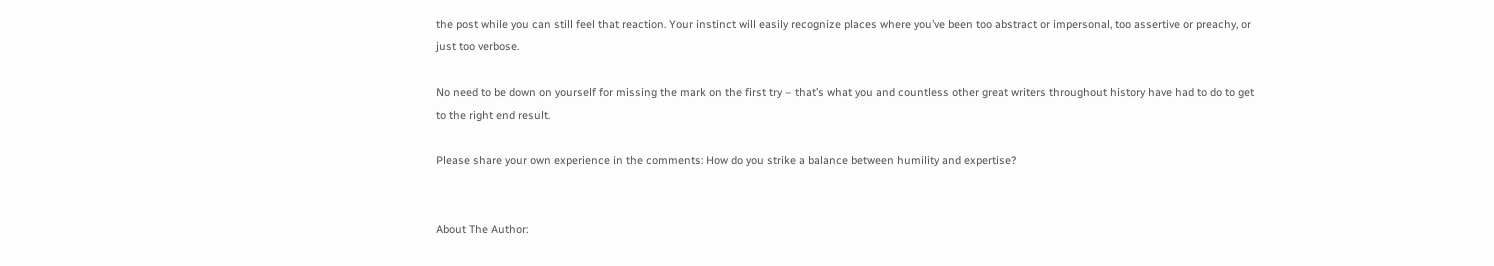the post while you can still feel that reaction. Your instinct will easily recognize places where you’ve been too abstract or impersonal, too assertive or preachy, or just too verbose.

No need to be down on yourself for missing the mark on the first try – that’s what you and countless other great writers throughout history have had to do to get to the right end result.

Please share your own experience in the comments: How do you strike a balance between humility and expertise?


About The Author: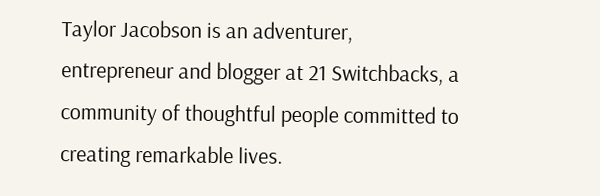Taylor Jacobson is an adventurer, entrepreneur and blogger at 21 Switchbacks, a community of thoughtful people committed to creating remarkable lives.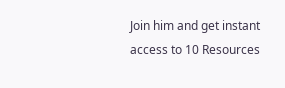Join him and get instant access to 10 Resources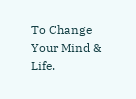To Change Your Mind & Life.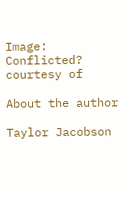Image: Conflicted? courtesy of

About the author

Taylor Jacobson